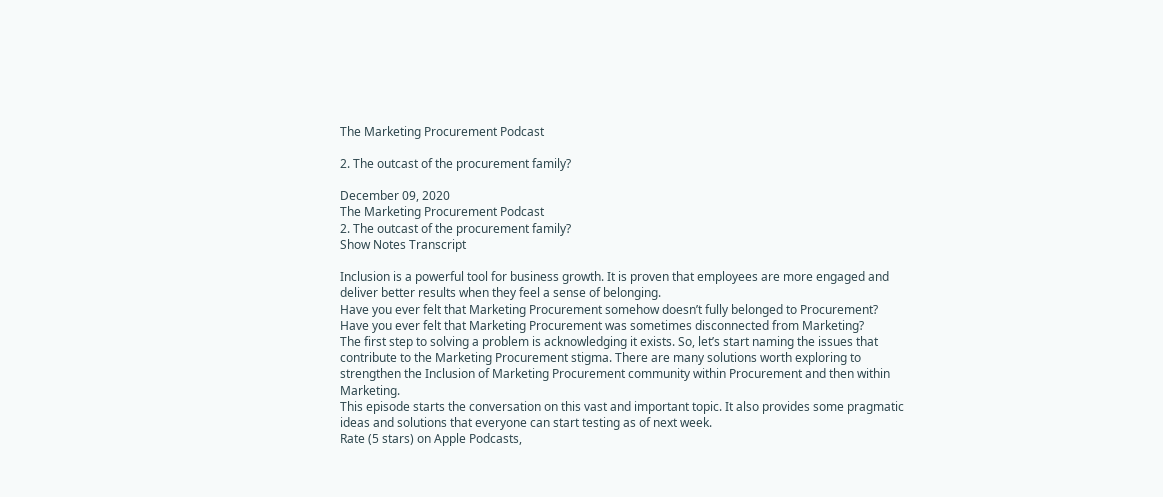The Marketing Procurement Podcast

2. The outcast of the procurement family?

December 09, 2020
The Marketing Procurement Podcast
2. The outcast of the procurement family?
Show Notes Transcript

Inclusion is a powerful tool for business growth. It is proven that employees are more engaged and deliver better results when they feel a sense of belonging.
Have you ever felt that Marketing Procurement somehow doesn’t fully belonged to Procurement?
Have you ever felt that Marketing Procurement was sometimes disconnected from Marketing?
The first step to solving a problem is acknowledging it exists. So, let’s start naming the issues that contribute to the Marketing Procurement stigma. There are many solutions worth exploring to strengthen the Inclusion of Marketing Procurement community within Procurement and then within Marketing.
This episode starts the conversation on this vast and important topic. It also provides some pragmatic ideas and solutions that everyone can start testing as of next week.
Rate (5 stars) on Apple Podcasts,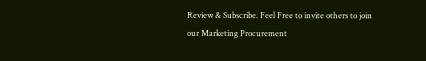Review & Subscribe. Feel Free to invite others to join our Marketing Procurement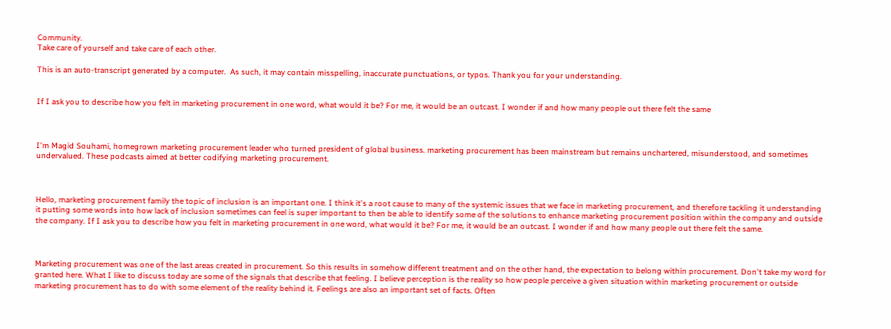Community.
Take care of yourself and take care of each other.

This is an auto-transcript generated by a computer.  As such, it may contain misspelling, inaccurate punctuations, or typos. Thank you for your understanding.


If I ask you to describe how you felt in marketing procurement in one word, what would it be? For me, it would be an outcast. I wonder if and how many people out there felt the same



I'm Magid Souhami, homegrown marketing procurement leader who turned president of global business. marketing procurement has been mainstream but remains unchartered, misunderstood, and sometimes undervalued. These podcasts aimed at better codifying marketing procurement.



Hello, marketing procurement family the topic of inclusion is an important one. I think it's a root cause to many of the systemic issues that we face in marketing procurement, and therefore tackling it understanding it putting some words into how lack of inclusion sometimes can feel is super important to then be able to identify some of the solutions to enhance marketing procurement position within the company and outside the company. If I ask you to describe how you felt in marketing procurement in one word, what would it be? For me, it would be an outcast. I wonder if and how many people out there felt the same.



Marketing procurement was one of the last areas created in procurement. So this results in somehow different treatment and on the other hand, the expectation to belong within procurement. Don't take my word for granted here. What I like to discuss today are some of the signals that describe that feeling. I believe perception is the reality so how people perceive a given situation within marketing procurement or outside marketing procurement has to do with some element of the reality behind it. Feelings are also an important set of facts. Often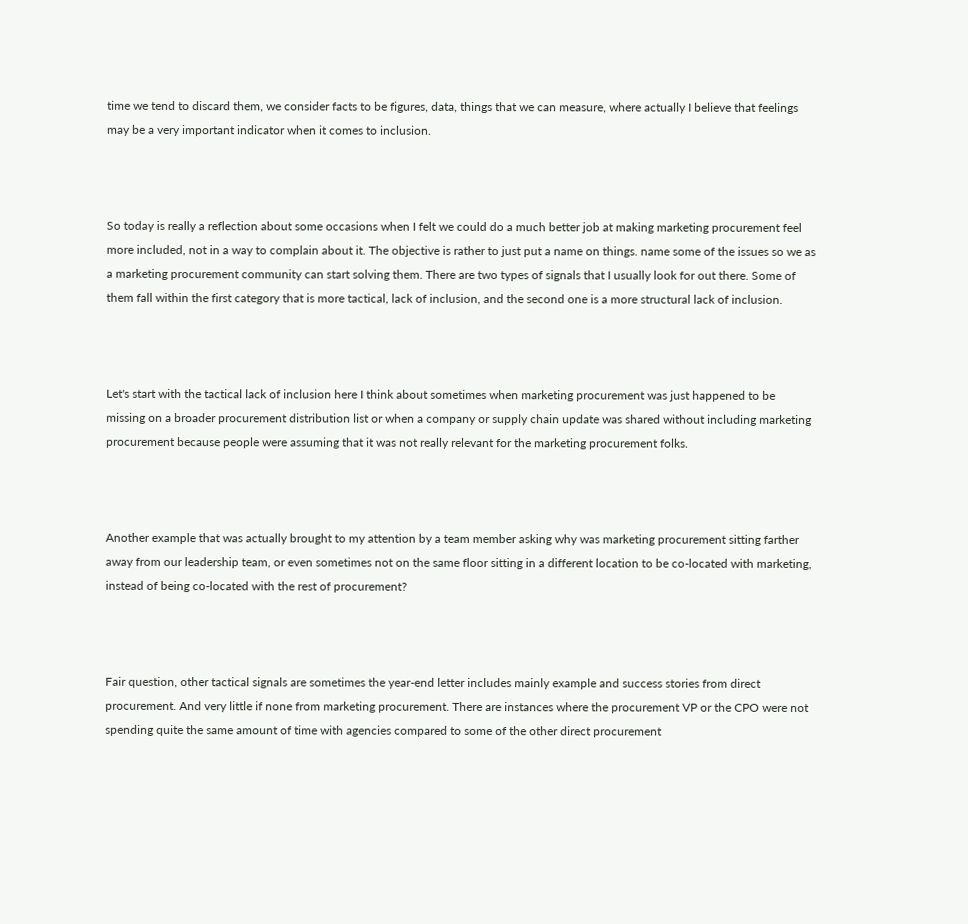time we tend to discard them, we consider facts to be figures, data, things that we can measure, where actually I believe that feelings may be a very important indicator when it comes to inclusion.



So today is really a reflection about some occasions when I felt we could do a much better job at making marketing procurement feel more included, not in a way to complain about it. The objective is rather to just put a name on things. name some of the issues so we as a marketing procurement community can start solving them. There are two types of signals that I usually look for out there. Some of them fall within the first category that is more tactical, lack of inclusion, and the second one is a more structural lack of inclusion.



Let's start with the tactical lack of inclusion here I think about sometimes when marketing procurement was just happened to be missing on a broader procurement distribution list or when a company or supply chain update was shared without including marketing procurement because people were assuming that it was not really relevant for the marketing procurement folks.



Another example that was actually brought to my attention by a team member asking why was marketing procurement sitting farther away from our leadership team, or even sometimes not on the same floor sitting in a different location to be co-located with marketing, instead of being co-located with the rest of procurement?



Fair question, other tactical signals are sometimes the year-end letter includes mainly example and success stories from direct procurement. And very little if none from marketing procurement. There are instances where the procurement VP or the CPO were not spending quite the same amount of time with agencies compared to some of the other direct procurement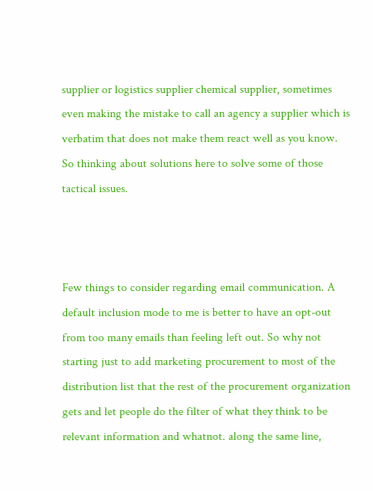supplier or logistics supplier chemical supplier, sometimes even making the mistake to call an agency a supplier which is verbatim that does not make them react well as you know. So thinking about solutions here to solve some of those tactical issues.



Few things to consider regarding email communication. A default inclusion mode to me is better to have an opt-out from too many emails than feeling left out. So why not starting just to add marketing procurement to most of the distribution list that the rest of the procurement organization gets and let people do the filter of what they think to be relevant information and whatnot. along the same line,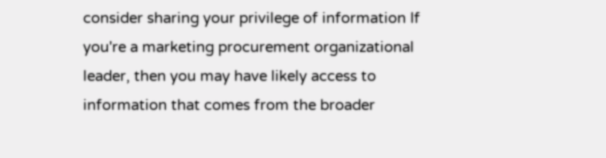consider sharing your privilege of information If you're a marketing procurement organizational leader, then you may have likely access to information that comes from the broader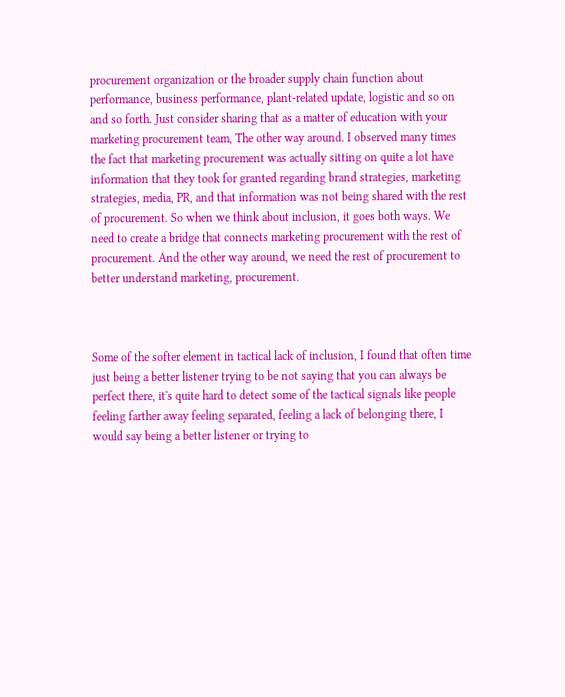procurement organization or the broader supply chain function about performance, business performance, plant-related update, logistic and so on and so forth. Just consider sharing that as a matter of education with your marketing procurement team, The other way around. I observed many times the fact that marketing procurement was actually sitting on quite a lot have information that they took for granted regarding brand strategies, marketing strategies, media, PR, and that information was not being shared with the rest of procurement. So when we think about inclusion, it goes both ways. We need to create a bridge that connects marketing procurement with the rest of procurement. And the other way around, we need the rest of procurement to better understand marketing, procurement.



Some of the softer element in tactical lack of inclusion, I found that often time just being a better listener trying to be not saying that you can always be perfect there, it's quite hard to detect some of the tactical signals like people feeling farther away feeling separated, feeling a lack of belonging there, I would say being a better listener or trying to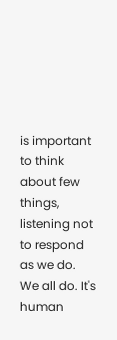is important to think about few things, listening not to respond as we do. We all do. It's human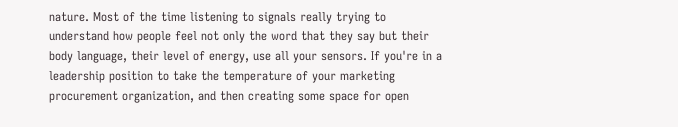nature. Most of the time listening to signals really trying to understand how people feel not only the word that they say but their body language, their level of energy, use all your sensors. If you're in a leadership position to take the temperature of your marketing procurement organization, and then creating some space for open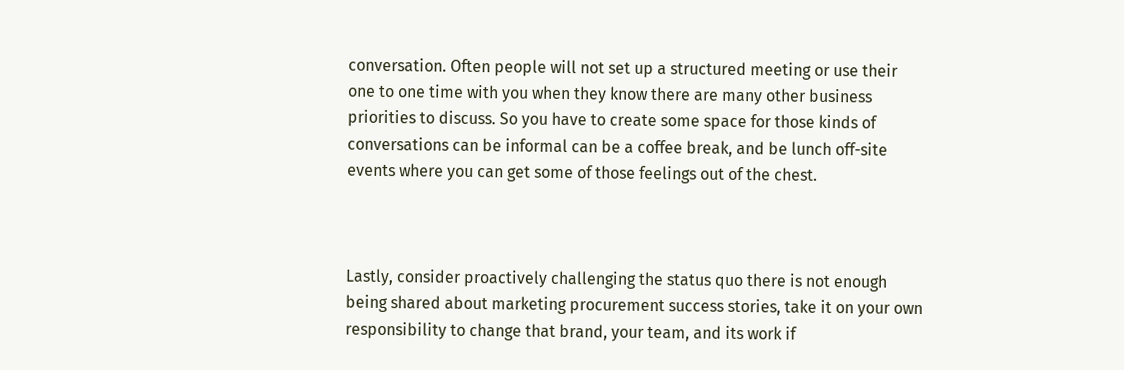conversation. Often people will not set up a structured meeting or use their one to one time with you when they know there are many other business priorities to discuss. So you have to create some space for those kinds of conversations can be informal can be a coffee break, and be lunch off-site events where you can get some of those feelings out of the chest.



Lastly, consider proactively challenging the status quo there is not enough being shared about marketing procurement success stories, take it on your own responsibility to change that brand, your team, and its work if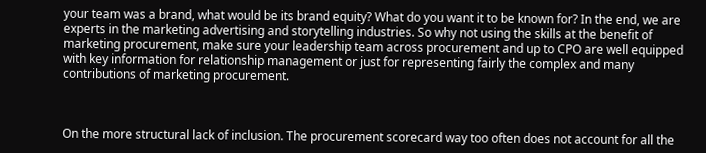your team was a brand, what would be its brand equity? What do you want it to be known for? In the end, we are experts in the marketing advertising and storytelling industries. So why not using the skills at the benefit of marketing procurement, make sure your leadership team across procurement and up to CPO are well equipped with key information for relationship management or just for representing fairly the complex and many contributions of marketing procurement.



On the more structural lack of inclusion. The procurement scorecard way too often does not account for all the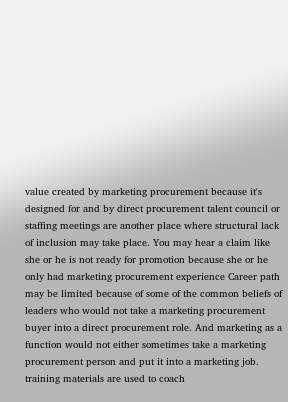value created by marketing procurement because it's designed for and by direct procurement talent council or staffing meetings are another place where structural lack of inclusion may take place. You may hear a claim like she or he is not ready for promotion because she or he only had marketing procurement experience Career path may be limited because of some of the common beliefs of leaders who would not take a marketing procurement buyer into a direct procurement role. And marketing as a function would not either sometimes take a marketing procurement person and put it into a marketing job. training materials are used to coach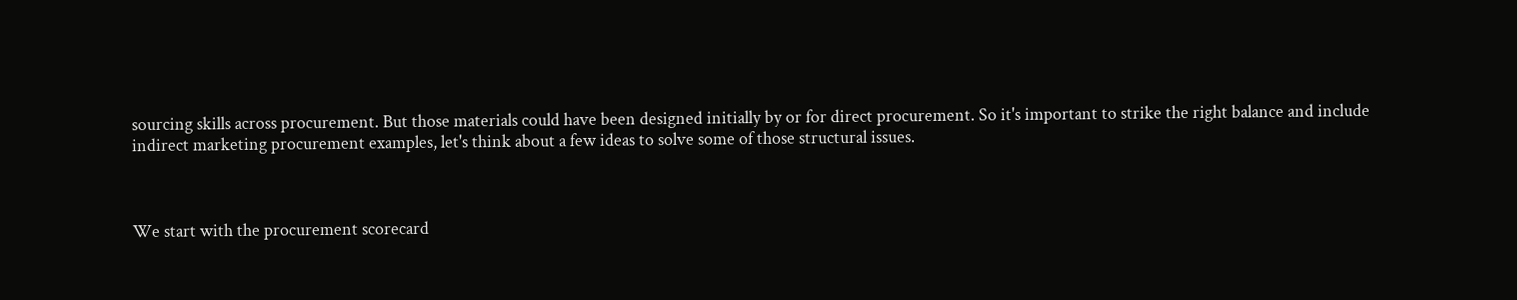sourcing skills across procurement. But those materials could have been designed initially by or for direct procurement. So it's important to strike the right balance and include indirect marketing procurement examples, let's think about a few ideas to solve some of those structural issues.



We start with the procurement scorecard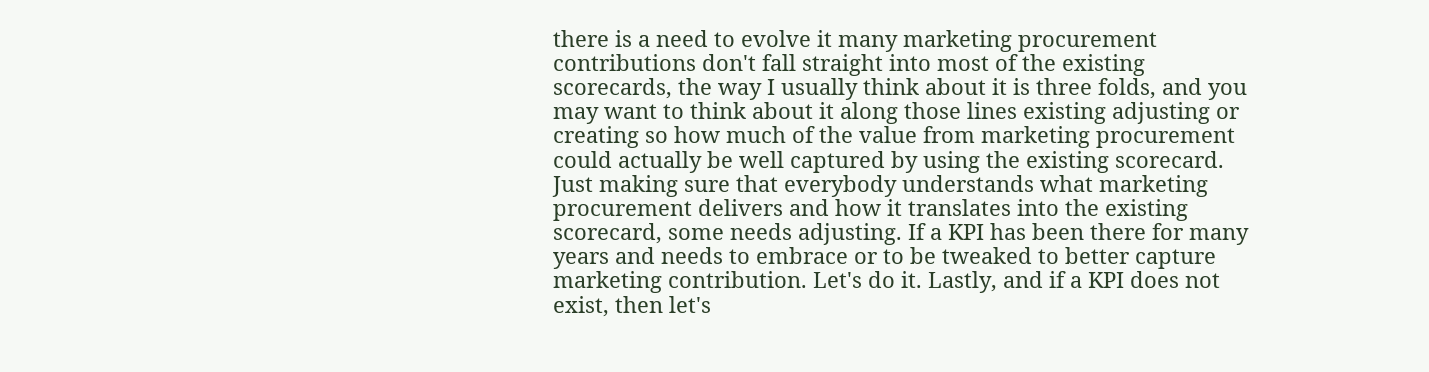there is a need to evolve it many marketing procurement contributions don't fall straight into most of the existing scorecards, the way I usually think about it is three folds, and you may want to think about it along those lines existing adjusting or creating so how much of the value from marketing procurement could actually be well captured by using the existing scorecard. Just making sure that everybody understands what marketing procurement delivers and how it translates into the existing scorecard, some needs adjusting. If a KPI has been there for many years and needs to embrace or to be tweaked to better capture marketing contribution. Let's do it. Lastly, and if a KPI does not exist, then let's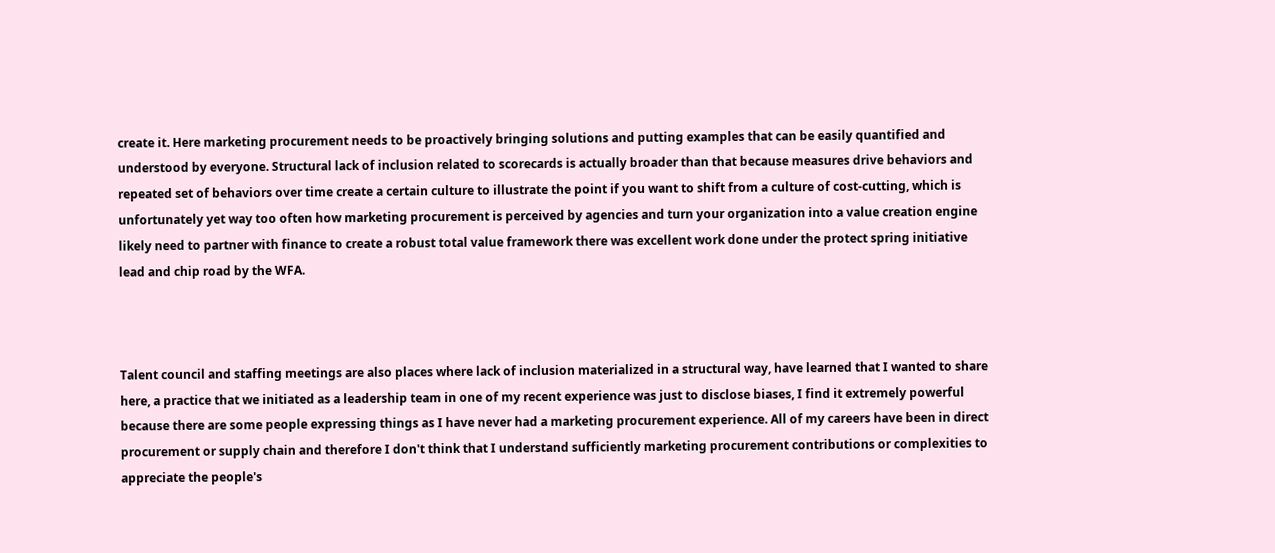create it. Here marketing procurement needs to be proactively bringing solutions and putting examples that can be easily quantified and understood by everyone. Structural lack of inclusion related to scorecards is actually broader than that because measures drive behaviors and repeated set of behaviors over time create a certain culture to illustrate the point if you want to shift from a culture of cost-cutting, which is unfortunately yet way too often how marketing procurement is perceived by agencies and turn your organization into a value creation engine likely need to partner with finance to create a robust total value framework there was excellent work done under the protect spring initiative lead and chip road by the WFA.



Talent council and staffing meetings are also places where lack of inclusion materialized in a structural way, have learned that I wanted to share here, a practice that we initiated as a leadership team in one of my recent experience was just to disclose biases, I find it extremely powerful because there are some people expressing things as I have never had a marketing procurement experience. All of my careers have been in direct procurement or supply chain and therefore I don't think that I understand sufficiently marketing procurement contributions or complexities to appreciate the people's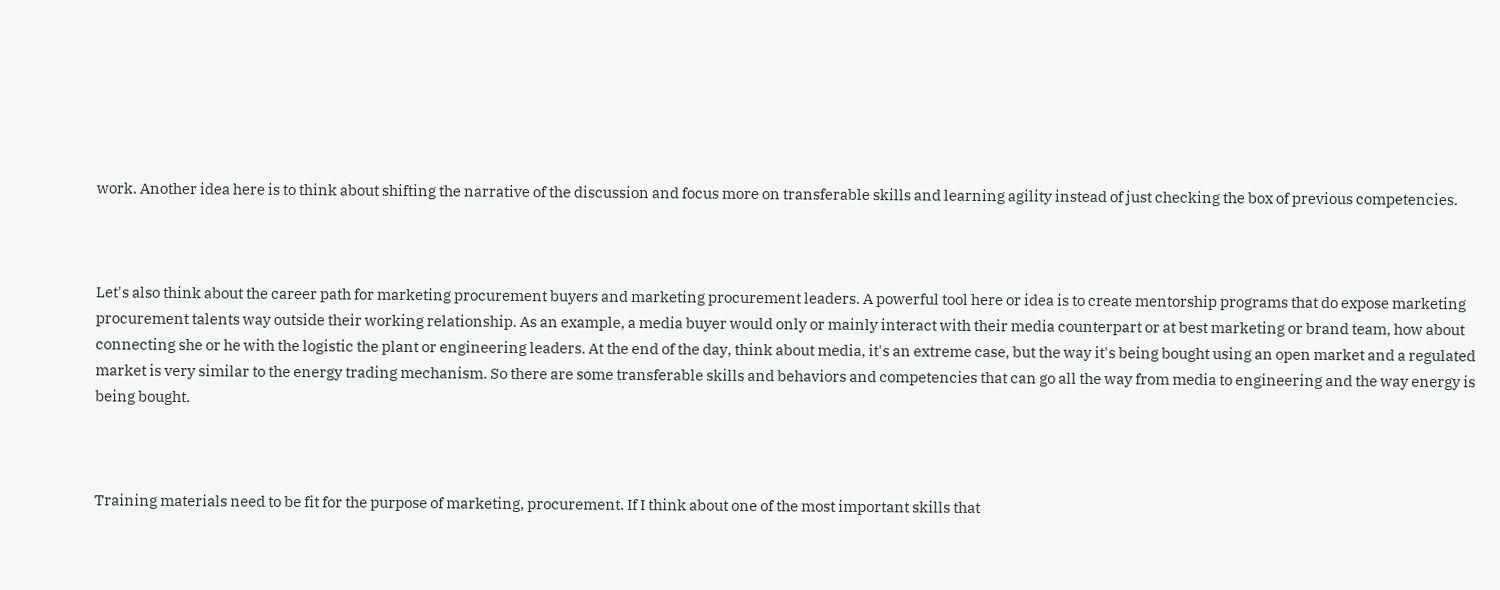work. Another idea here is to think about shifting the narrative of the discussion and focus more on transferable skills and learning agility instead of just checking the box of previous competencies.



Let's also think about the career path for marketing procurement buyers and marketing procurement leaders. A powerful tool here or idea is to create mentorship programs that do expose marketing procurement talents way outside their working relationship. As an example, a media buyer would only or mainly interact with their media counterpart or at best marketing or brand team, how about connecting she or he with the logistic the plant or engineering leaders. At the end of the day, think about media, it's an extreme case, but the way it's being bought using an open market and a regulated market is very similar to the energy trading mechanism. So there are some transferable skills and behaviors and competencies that can go all the way from media to engineering and the way energy is being bought.



Training materials need to be fit for the purpose of marketing, procurement. If I think about one of the most important skills that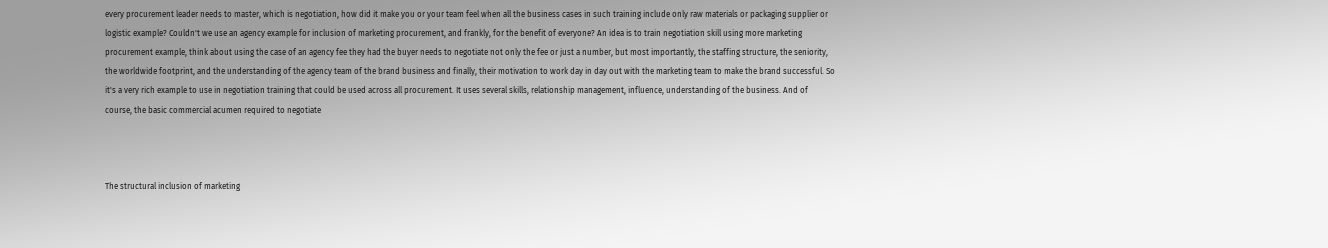every procurement leader needs to master, which is negotiation, how did it make you or your team feel when all the business cases in such training include only raw materials or packaging supplier or logistic example? Couldn't we use an agency example for inclusion of marketing procurement, and frankly, for the benefit of everyone? An idea is to train negotiation skill using more marketing procurement example, think about using the case of an agency fee they had the buyer needs to negotiate not only the fee or just a number, but most importantly, the staffing structure, the seniority, the worldwide footprint, and the understanding of the agency team of the brand business and finally, their motivation to work day in day out with the marketing team to make the brand successful. So it's a very rich example to use in negotiation training that could be used across all procurement. It uses several skills, relationship management, influence, understanding of the business. And of course, the basic commercial acumen required to negotiate



The structural inclusion of marketing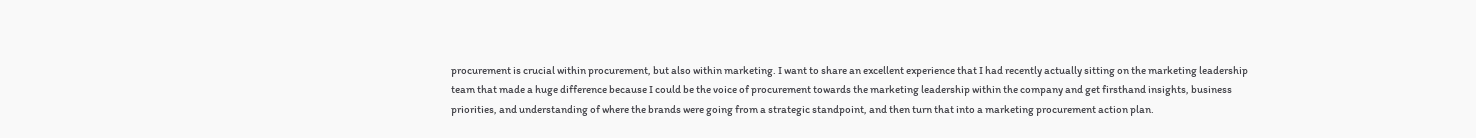procurement is crucial within procurement, but also within marketing. I want to share an excellent experience that I had recently actually sitting on the marketing leadership team that made a huge difference because I could be the voice of procurement towards the marketing leadership within the company and get firsthand insights, business priorities, and understanding of where the brands were going from a strategic standpoint, and then turn that into a marketing procurement action plan.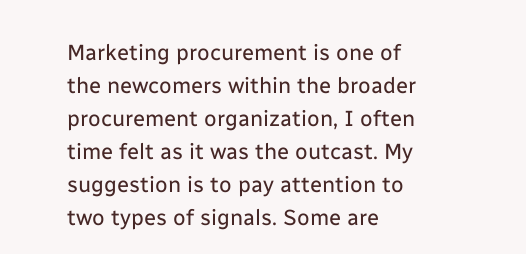Marketing procurement is one of the newcomers within the broader procurement organization, I often time felt as it was the outcast. My suggestion is to pay attention to two types of signals. Some are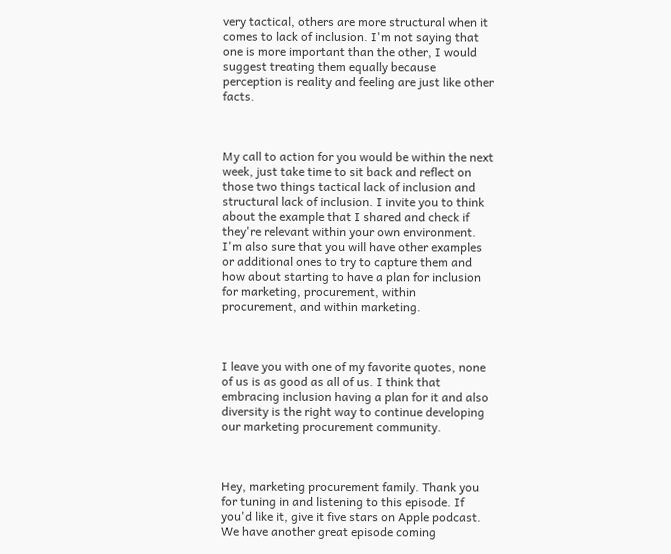very tactical, others are more structural when it comes to lack of inclusion. I'm not saying that one is more important than the other, I would suggest treating them equally because perception is reality and feeling are just like other facts.



My call to action for you would be within the next week, just take time to sit back and reflect on those two things tactical lack of inclusion and structural lack of inclusion. I invite you to think about the example that I shared and check if they're relevant within your own environment. I'm also sure that you will have other examples or additional ones to try to capture them and how about starting to have a plan for inclusion for marketing, procurement, within procurement, and within marketing.



I leave you with one of my favorite quotes, none of us is as good as all of us. I think that embracing inclusion having a plan for it and also diversity is the right way to continue developing our marketing procurement community.



Hey, marketing procurement family. Thank you for tuning in and listening to this episode. If you'd like it, give it five stars on Apple podcast. We have another great episode coming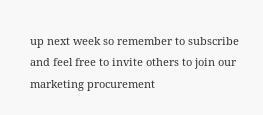up next week so remember to subscribe and feel free to invite others to join our marketing procurement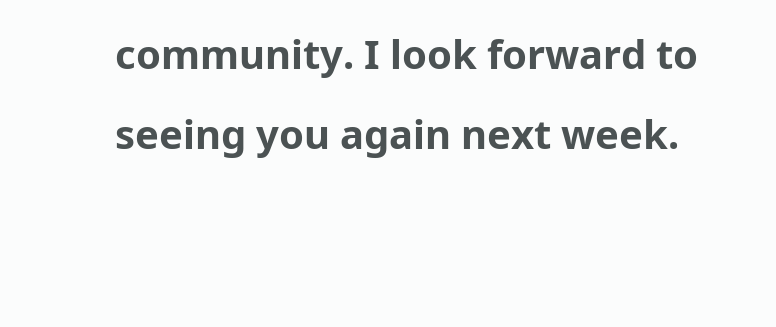community. I look forward to seeing you again next week.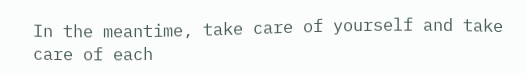In the meantime, take care of yourself and take care of each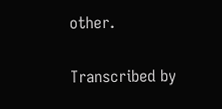other.


Transcribed by